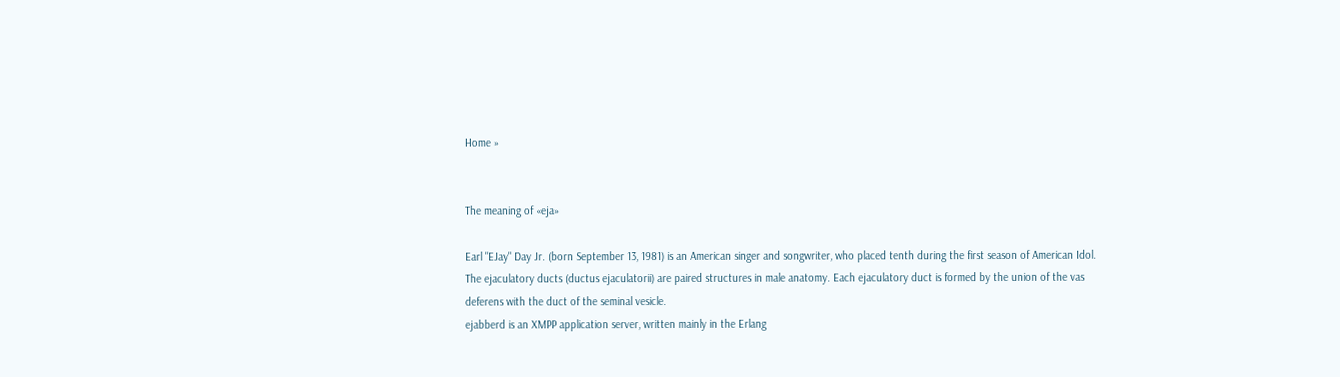Home »


The meaning of «eja»

Earl "EJay" Day Jr. (born September 13, 1981) is an American singer and songwriter, who placed tenth during the first season of American Idol.
The ejaculatory ducts (ductus ejaculatorii) are paired structures in male anatomy. Each ejaculatory duct is formed by the union of the vas deferens with the duct of the seminal vesicle.
ejabberd is an XMPP application server, written mainly in the Erlang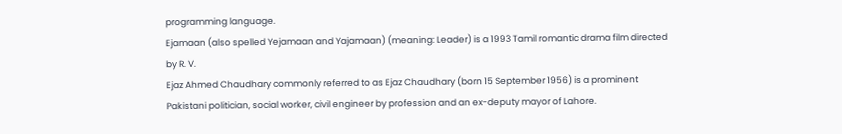programming language.
Ejamaan (also spelled Yejamaan and Yajamaan) (meaning: Leader) is a 1993 Tamil romantic drama film directed by R. V.
Ejaz Ahmed Chaudhary commonly referred to as Ejaz Chaudhary (born 15 September 1956) is a prominent Pakistani politician, social worker, civil engineer by profession and an ex-deputy mayor of Lahore.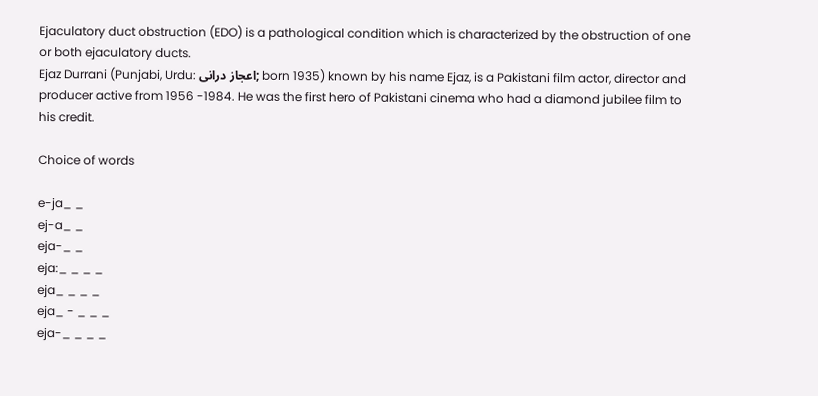Ejaculatory duct obstruction (EDO) is a pathological condition which is characterized by the obstruction of one or both ejaculatory ducts.
Ejaz Durrani (Punjabi, Urdu: اعجاز درانی; born 1935) known by his name Ejaz, is a Pakistani film actor, director and producer active from 1956 -1984. He was the first hero of Pakistani cinema who had a diamond jubilee film to his credit.

Choice of words

e-ja_ _
ej-a_ _
eja-_ _
eja:_ _ _ _
eja_ _ _ _
eja_ - _ _ _
eja-_ _ _ _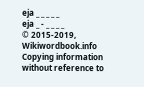eja _ _ _ _ _
eja _ - _ _ _ _
© 2015-2019, Wikiwordbook.info
Copying information without reference to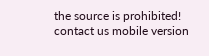the source is prohibited!
contact us mobile version